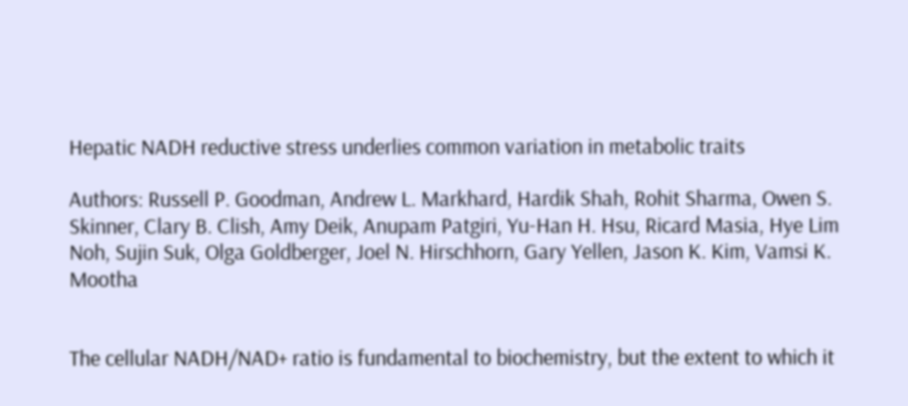Hepatic NADH reductive stress underlies common variation in metabolic traits

Authors: Russell P. Goodman, Andrew L. Markhard, Hardik Shah, Rohit Sharma, Owen S. Skinner, Clary B. Clish, Amy Deik, Anupam Patgiri, Yu-Han H. Hsu, Ricard Masia, Hye Lim Noh, Sujin Suk, Olga Goldberger, Joel N. Hirschhorn, Gary Yellen, Jason K. Kim, Vamsi K. Mootha


The cellular NADH/NAD+ ratio is fundamental to biochemistry, but the extent to which it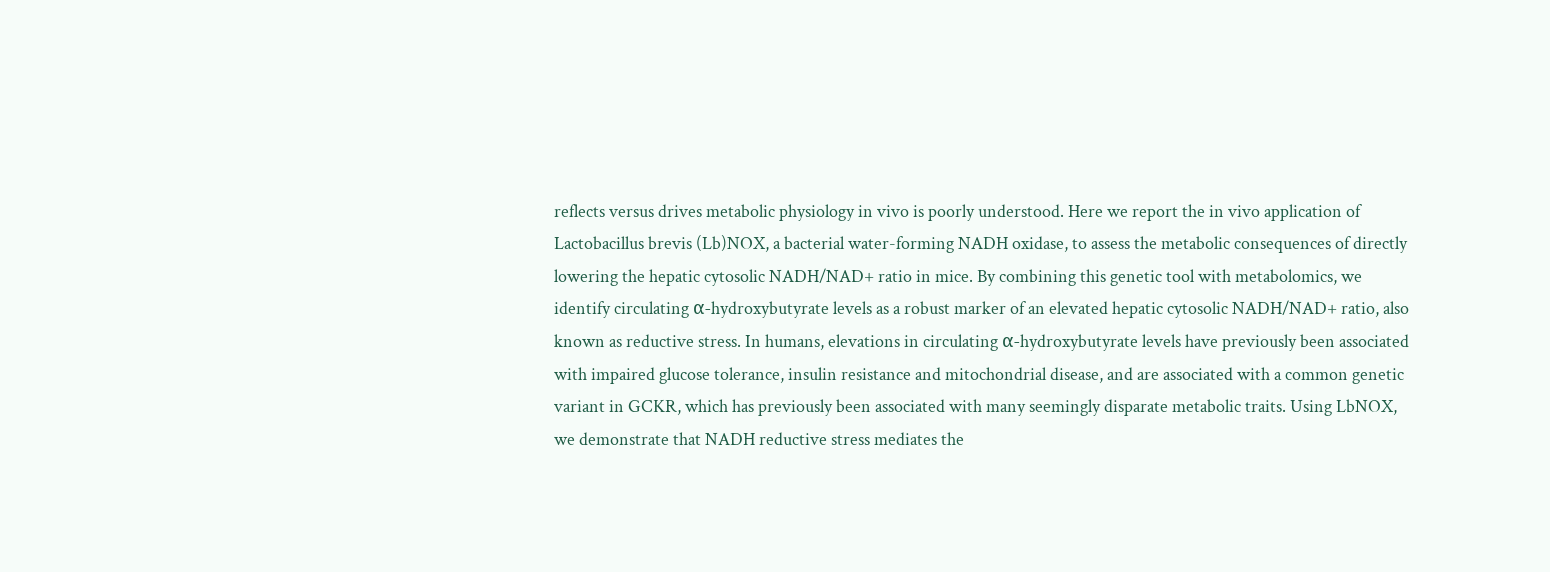reflects versus drives metabolic physiology in vivo is poorly understood. Here we report the in vivo application of Lactobacillus brevis (Lb)NOX, a bacterial water-forming NADH oxidase, to assess the metabolic consequences of directly lowering the hepatic cytosolic NADH/NAD+ ratio in mice. By combining this genetic tool with metabolomics, we identify circulating α-hydroxybutyrate levels as a robust marker of an elevated hepatic cytosolic NADH/NAD+ ratio, also known as reductive stress. In humans, elevations in circulating α-hydroxybutyrate levels have previously been associated with impaired glucose tolerance, insulin resistance and mitochondrial disease, and are associated with a common genetic variant in GCKR, which has previously been associated with many seemingly disparate metabolic traits. Using LbNOX, we demonstrate that NADH reductive stress mediates the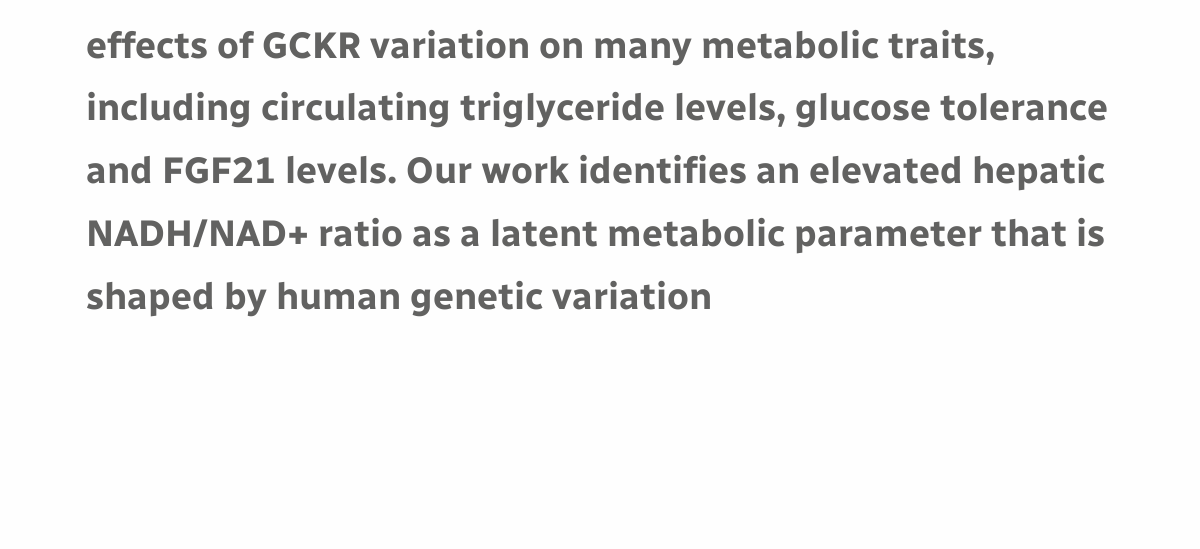effects of GCKR variation on many metabolic traits, including circulating triglyceride levels, glucose tolerance and FGF21 levels. Our work identifies an elevated hepatic NADH/NAD+ ratio as a latent metabolic parameter that is shaped by human genetic variation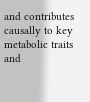and contributes causally to key metabolic traits and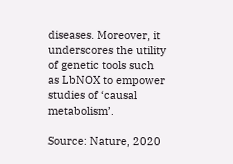diseases. Moreover, it underscores the utility of genetic tools such as LbNOX to empower studies of ‘causal metabolism’.

Source: Nature, 2020